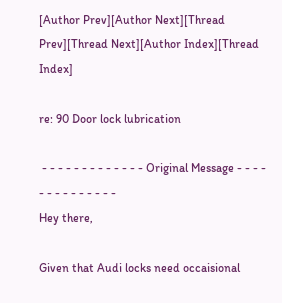[Author Prev][Author Next][Thread Prev][Thread Next][Author Index][Thread Index]

re: 90 Door lock lubrication

 - - - - - - - - - - - - - Original Message - - - - - - - - - - - - - -
Hey there,

Given that Audi locks need occaisional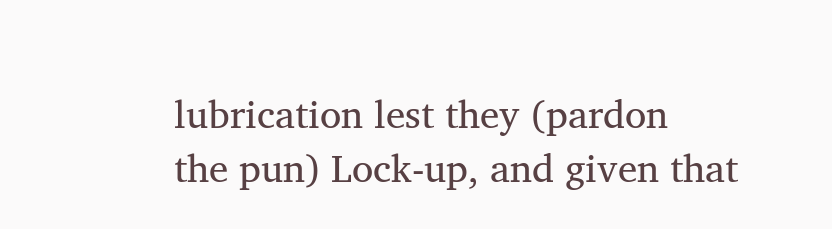lubrication lest they (pardon
the pun) Lock-up, and given that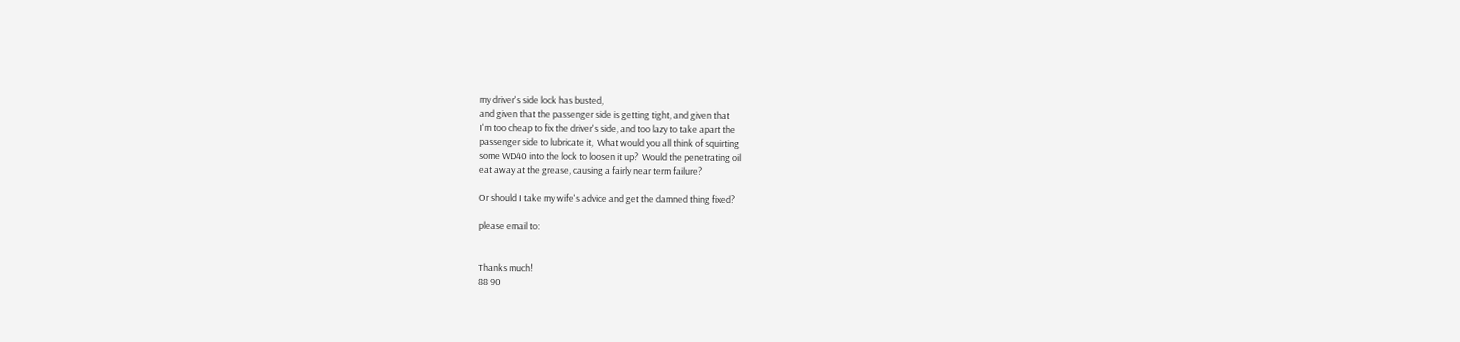my driver's side lock has busted,
and given that the passenger side is getting tight, and given that
I'm too cheap to fix the driver's side, and too lazy to take apart the
passenger side to lubricate it,  What would you all think of squirting
some WD40 into the lock to loosen it up?  Would the penetrating oil
eat away at the grease, causing a fairly near term failure?

Or should I take my wife's advice and get the damned thing fixed?

please email to:


Thanks much!
88 90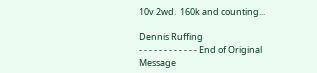10v 2wd.  160k and counting...

Dennis Ruffing
- - - - - - - - - - - - End of Original Message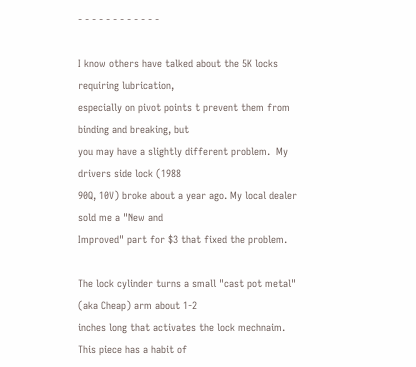- - - - - - - - - - - -

I know others have talked about the 5K locks requiring lubrication,
especially on pivot points t prevent them from binding and breaking, but
you may have a slightly different problem.  My drivers side lock (1988
90Q, 10V) broke about a year ago. My local dealer sold me a "New and
Improved" part for $3 that fixed the problem.

The lock cylinder turns a small "cast pot metal" (aka Cheap) arm about 1-2
inches long that activates the lock mechnaim.  This piece has a habit of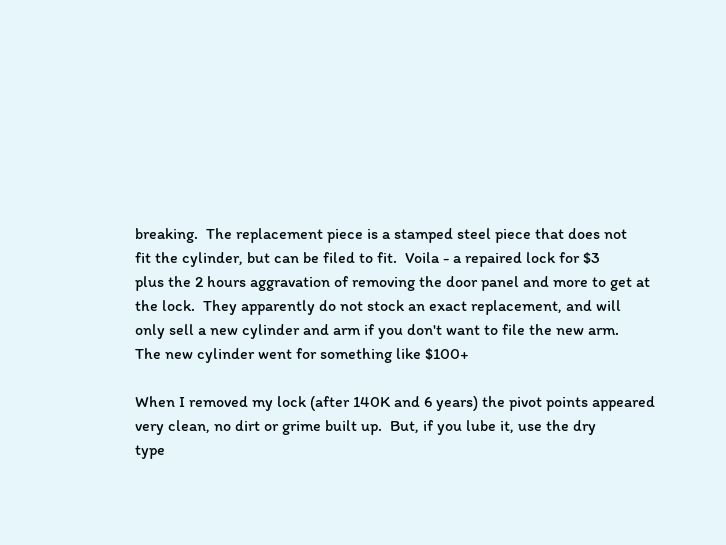breaking.  The replacement piece is a stamped steel piece that does not
fit the cylinder, but can be filed to fit.  Voila - a repaired lock for $3
plus the 2 hours aggravation of removing the door panel and more to get at
the lock.  They apparently do not stock an exact replacement, and will
only sell a new cylinder and arm if you don't want to file the new arm.
The new cylinder went for something like $100+

When I removed my lock (after 140K and 6 years) the pivot points appeared
very clean, no dirt or grime built up.  But, if you lube it, use the dry
type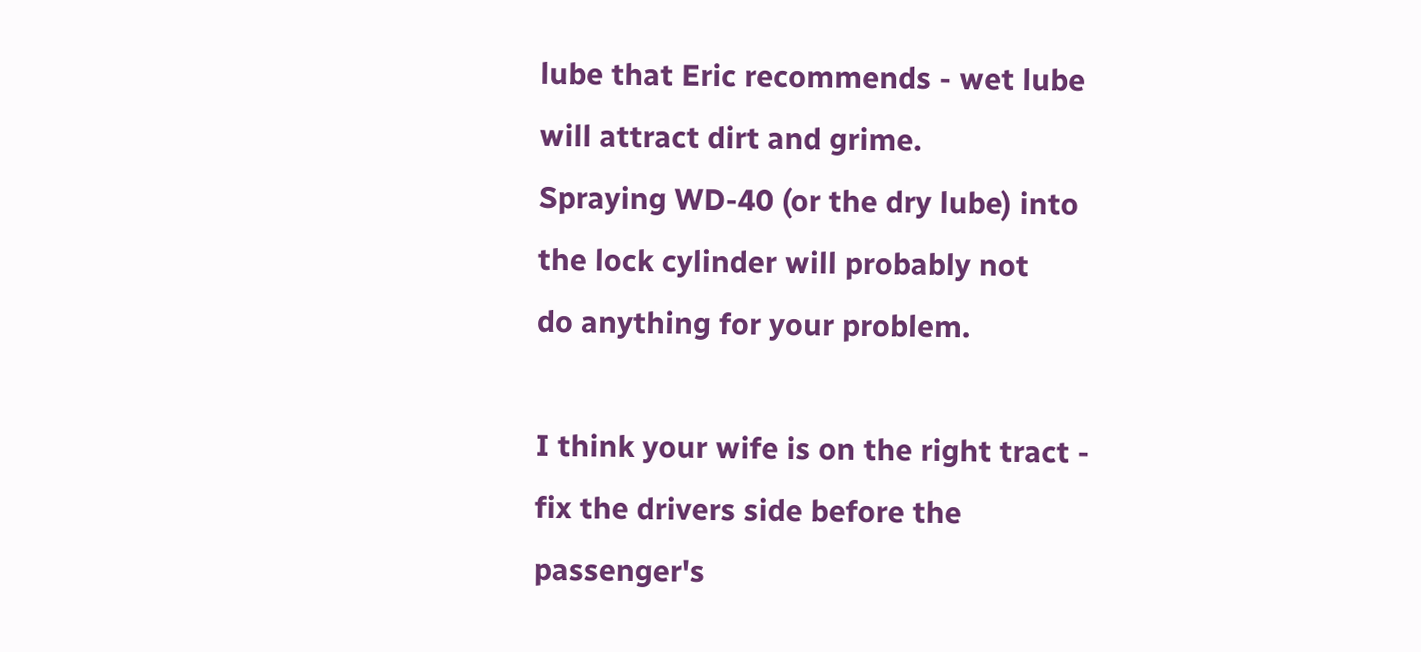lube that Eric recommends - wet lube will attract dirt and grime.
Spraying WD-40 (or the dry lube) into the lock cylinder will probably not
do anything for your problem.

I think your wife is on the right tract - fix the drivers side before the
passenger's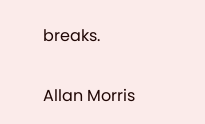breaks.

Allan Morris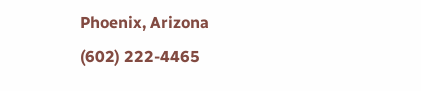Phoenix, Arizona
(602) 222-4465